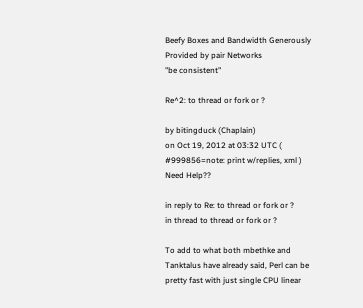Beefy Boxes and Bandwidth Generously Provided by pair Networks
"be consistent"

Re^2: to thread or fork or ?

by bitingduck (Chaplain)
on Oct 19, 2012 at 03:32 UTC ( #999856=note: print w/replies, xml ) Need Help??

in reply to Re: to thread or fork or ?
in thread to thread or fork or ?

To add to what both mbethke and Tanktalus have already said, Perl can be pretty fast with just single CPU linear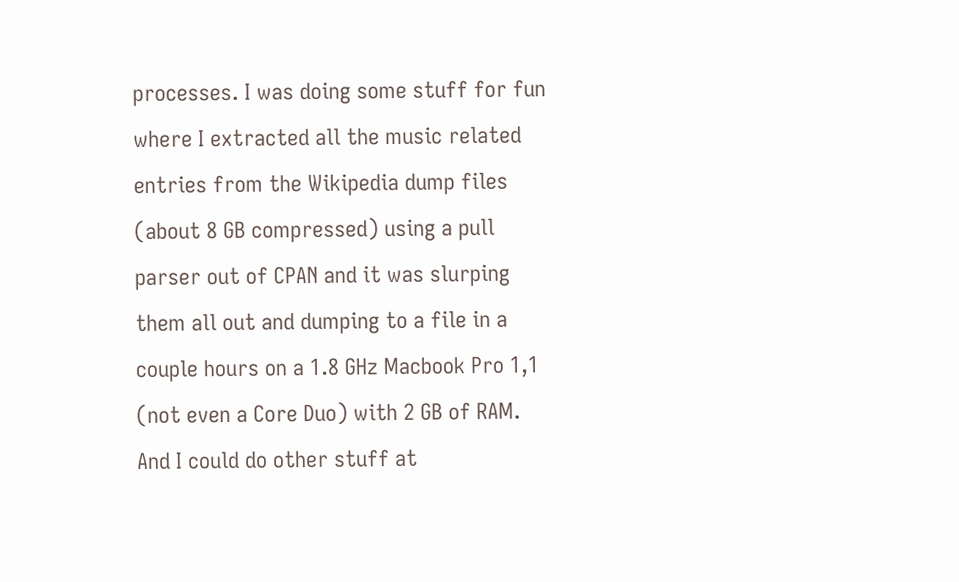processes. I was doing some stuff for fun where I extracted all the music related entries from the Wikipedia dump files (about 8 GB compressed) using a pull parser out of CPAN and it was slurping them all out and dumping to a file in a couple hours on a 1.8 GHz Macbook Pro 1,1 (not even a Core Duo) with 2 GB of RAM. And I could do other stuff at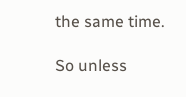the same time.

So unless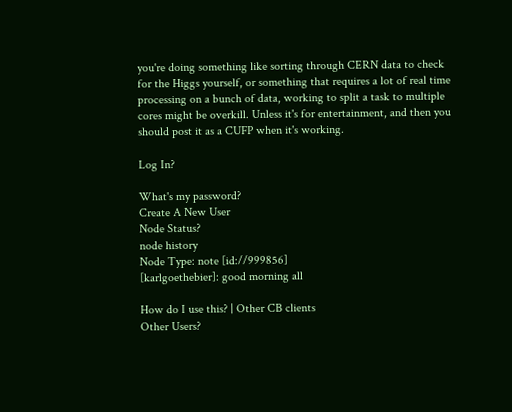you're doing something like sorting through CERN data to check for the Higgs yourself, or something that requires a lot of real time processing on a bunch of data, working to split a task to multiple cores might be overkill. Unless it's for entertainment, and then you should post it as a CUFP when it's working.

Log In?

What's my password?
Create A New User
Node Status?
node history
Node Type: note [id://999856]
[karlgoethebier]: good morning all

How do I use this? | Other CB clients
Other Users?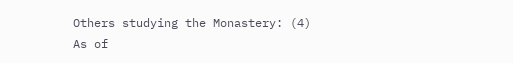Others studying the Monastery: (4)
As of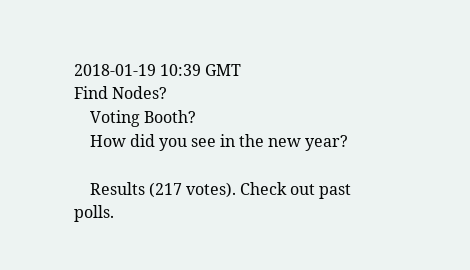2018-01-19 10:39 GMT
Find Nodes?
    Voting Booth?
    How did you see in the new year?

    Results (217 votes). Check out past polls.